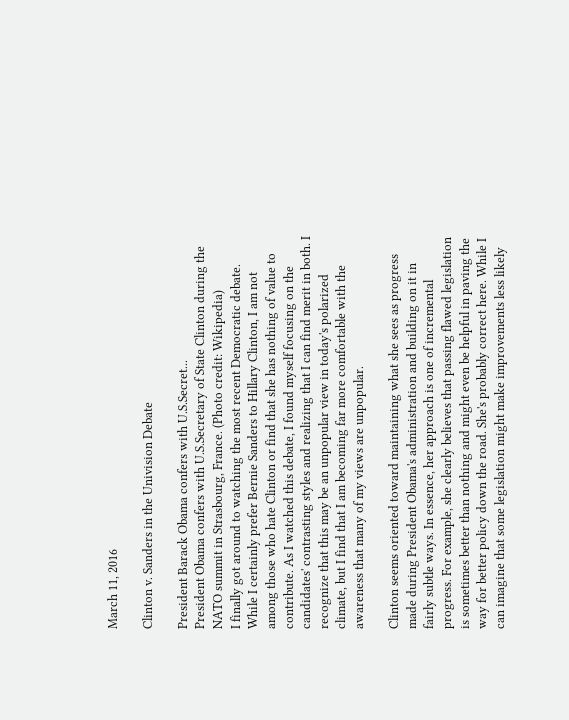March 11, 2016

Clinton v. Sanders in the Univision Debate

President Barack Obama confers with U.S.Secret...
President Obama confers with U.S.Secretary of State Clinton during the NATO summit in Strasbourg, France. (Photo credit: Wikipedia)
I finally got around to watching the most recent Democratic debate. While I certainly prefer Bernie Sanders to Hillary Clinton, I am not among those who hate Clinton or find that she has nothing of value to contribute. As I watched this debate, I found myself focusing on the candidates' contrasting styles and realizing that I can find merit in both. I recognize that this may be an unpopular view in today's polarized climate, but I find that I am becoming far more comfortable with the awareness that many of my views are unpopular.

Clinton seems oriented toward maintaining what she sees as progress made during President Obama's administration and building on it in fairly subtle ways. In essence, her approach is one of incremental progress. For example, she clearly believes that passing flawed legislation is sometimes better than nothing and might even be helpful in paving the way for better policy down the road. She's probably correct here. While I can imagine that some legislation might make improvements less likely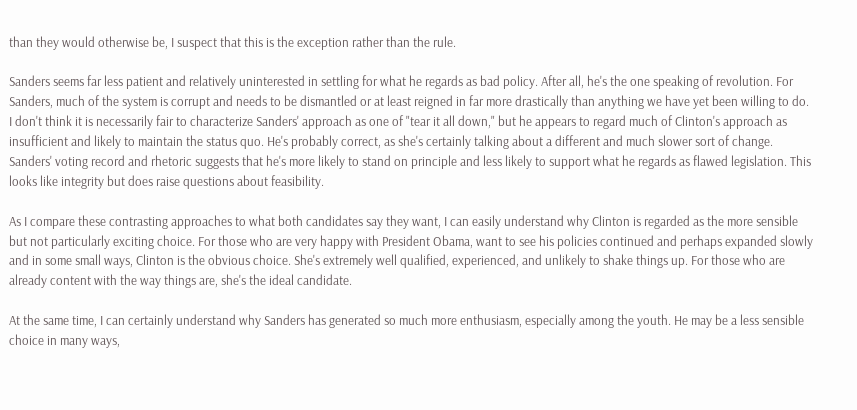than they would otherwise be, I suspect that this is the exception rather than the rule.

Sanders seems far less patient and relatively uninterested in settling for what he regards as bad policy. After all, he's the one speaking of revolution. For Sanders, much of the system is corrupt and needs to be dismantled or at least reigned in far more drastically than anything we have yet been willing to do. I don't think it is necessarily fair to characterize Sanders' approach as one of "tear it all down," but he appears to regard much of Clinton's approach as insufficient and likely to maintain the status quo. He's probably correct, as she's certainly talking about a different and much slower sort of change. Sanders' voting record and rhetoric suggests that he's more likely to stand on principle and less likely to support what he regards as flawed legislation. This looks like integrity but does raise questions about feasibility.

As I compare these contrasting approaches to what both candidates say they want, I can easily understand why Clinton is regarded as the more sensible but not particularly exciting choice. For those who are very happy with President Obama, want to see his policies continued and perhaps expanded slowly and in some small ways, Clinton is the obvious choice. She's extremely well qualified, experienced, and unlikely to shake things up. For those who are already content with the way things are, she's the ideal candidate.

At the same time, I can certainly understand why Sanders has generated so much more enthusiasm, especially among the youth. He may be a less sensible choice in many ways,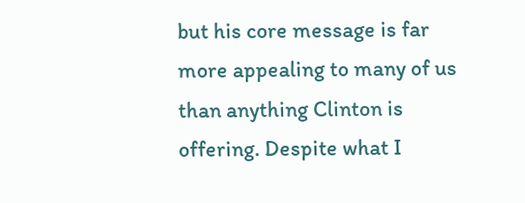but his core message is far more appealing to many of us than anything Clinton is offering. Despite what I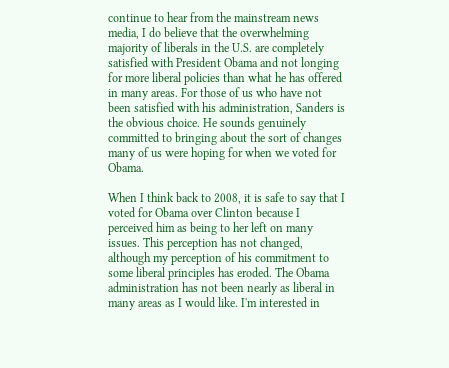continue to hear from the mainstream news media, I do believe that the overwhelming majority of liberals in the U.S. are completely satisfied with President Obama and not longing for more liberal policies than what he has offered in many areas. For those of us who have not been satisfied with his administration, Sanders is the obvious choice. He sounds genuinely committed to bringing about the sort of changes many of us were hoping for when we voted for Obama.

When I think back to 2008, it is safe to say that I voted for Obama over Clinton because I perceived him as being to her left on many issues. This perception has not changed, although my perception of his commitment to some liberal principles has eroded. The Obama administration has not been nearly as liberal in many areas as I would like. I'm interested in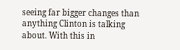seeing far bigger changes than anything Clinton is talking about. With this in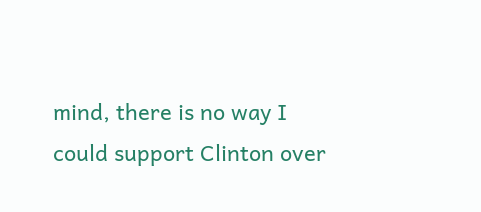mind, there is no way I could support Clinton over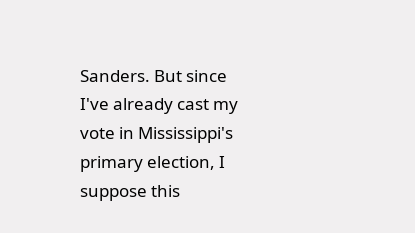Sanders. But since I've already cast my vote in Mississippi's primary election, I suppose this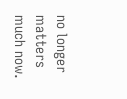no longer matters much now.